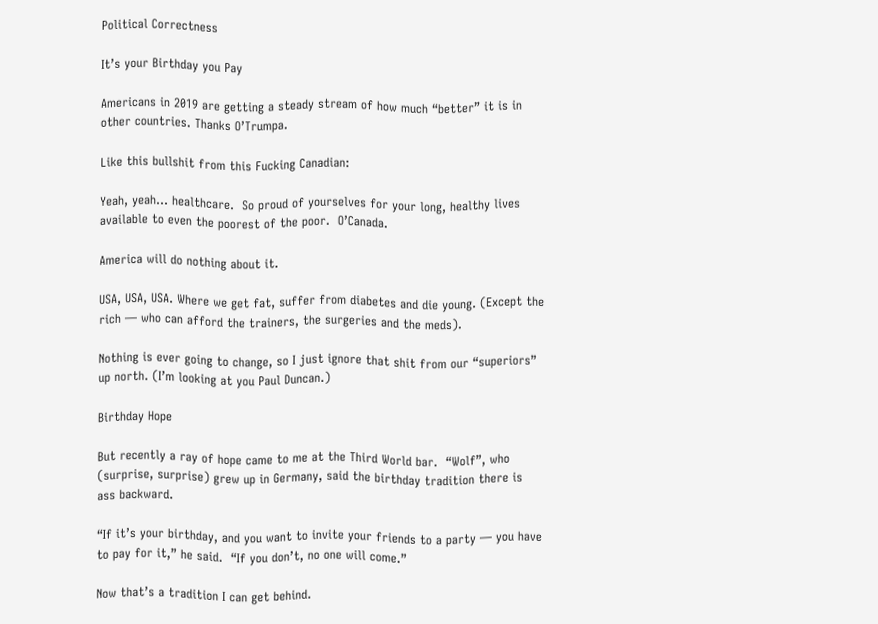Political Correctness

It’s your Birthday you Pay

Americans in 2019 are getting a steady stream of how much “better” it is in other countries. Thanks O’Trumpa.

Like this bullshit from this Fucking Canadian:

Yeah, yeah… healthcare.  So proud of yourselves for your long, healthy lives available to even the poorest of the poor.  O’Canada.

America will do nothing about it.

USA, USA, USA. Where we get fat, suffer from diabetes and die young. (Except the rich — who can afford the trainers, the surgeries and the meds).

Nothing is ever going to change, so I just ignore that shit from our “superiors” up north. (I’m looking at you Paul Duncan.)

Birthday Hope

But recently a ray of hope came to me at the Third World bar.  “Wolf”, who (surprise, surprise) grew up in Germany, said the birthday tradition there is ass backward.

“If it’s your birthday, and you want to invite your friends to a party — you have to pay for it,” he said.  “If you don’t, no one will come.”

Now that’s a tradition I can get behind.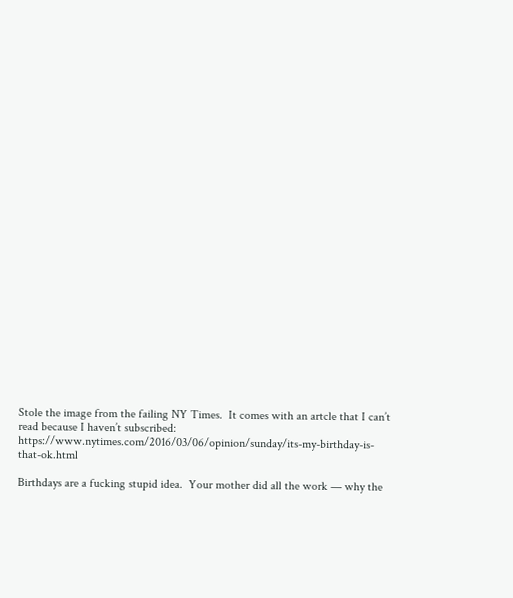Stole the image from the failing NY Times.  It comes with an artcle that I can’t read because I haven’t subscribed: https://www.nytimes.com/2016/03/06/opinion/sunday/its-my-birthday-is-that-ok.html

Birthdays are a fucking stupid idea.  Your mother did all the work — why the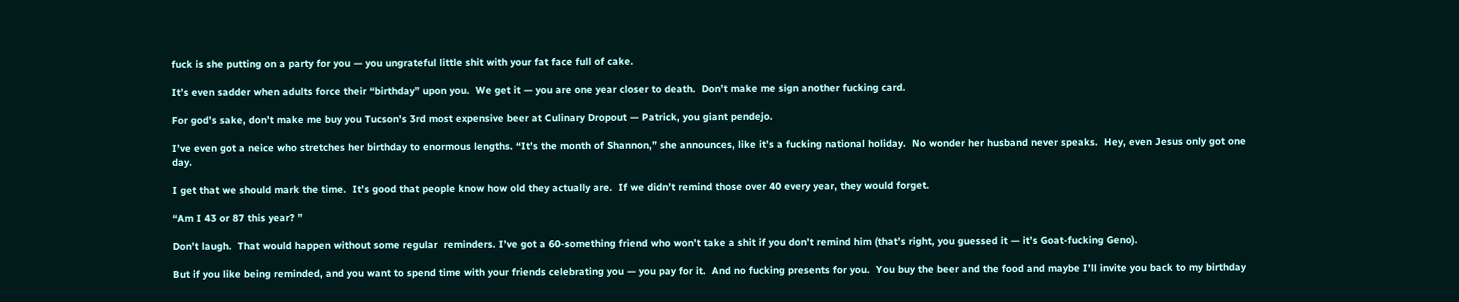fuck is she putting on a party for you — you ungrateful little shit with your fat face full of cake.

It’s even sadder when adults force their “birthday” upon you.  We get it — you are one year closer to death.  Don’t make me sign another fucking card.

For god’s sake, don’t make me buy you Tucson’s 3rd most expensive beer at Culinary Dropout — Patrick, you giant pendejo.

I’ve even got a neice who stretches her birthday to enormous lengths. “It’s the month of Shannon,” she announces, like it’s a fucking national holiday.  No wonder her husband never speaks.  Hey, even Jesus only got one day.

I get that we should mark the time.  It’s good that people know how old they actually are.  If we didn’t remind those over 40 every year, they would forget.

“Am I 43 or 87 this year? ”

Don’t laugh.  That would happen without some regular  reminders. I’ve got a 60-something friend who won’t take a shit if you don’t remind him (that’s right, you guessed it — it’s Goat-fucking Geno).

But if you like being reminded, and you want to spend time with your friends celebrating you — you pay for it.  And no fucking presents for you.  You buy the beer and the food and maybe I’ll invite you back to my birthday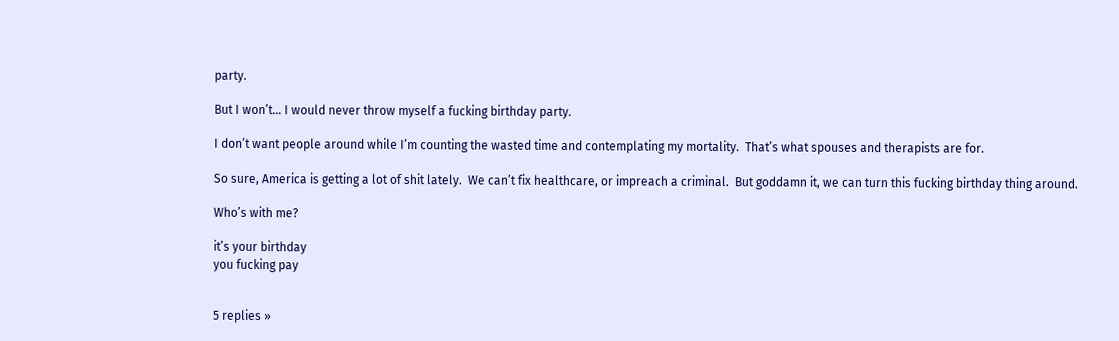party.

But I won’t… I would never throw myself a fucking birthday party.

I don’t want people around while I’m counting the wasted time and contemplating my mortality.  That’s what spouses and therapists are for.

So sure, America is getting a lot of shit lately.  We can’t fix healthcare, or impreach a criminal.  But goddamn it, we can turn this fucking birthday thing around.

Who’s with me?

it’s your birthday
you fucking pay


5 replies »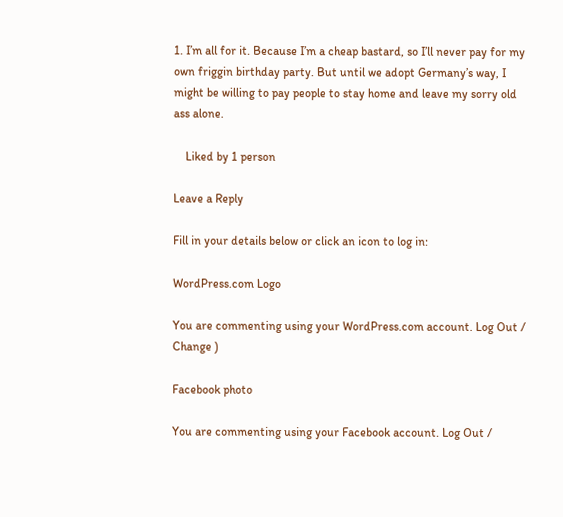1. I’m all for it. Because I’m a cheap bastard, so I’ll never pay for my own friggin birthday party. But until we adopt Germany’s way, I might be willing to pay people to stay home and leave my sorry old ass alone.

    Liked by 1 person

Leave a Reply

Fill in your details below or click an icon to log in:

WordPress.com Logo

You are commenting using your WordPress.com account. Log Out /  Change )

Facebook photo

You are commenting using your Facebook account. Log Out /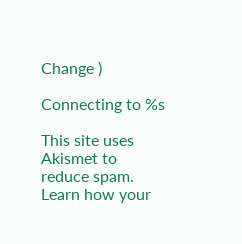Change )

Connecting to %s

This site uses Akismet to reduce spam. Learn how your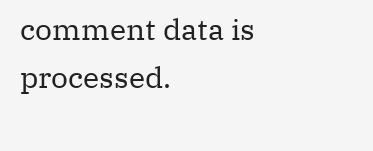comment data is processed.